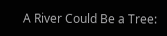A River Could Be a Tree: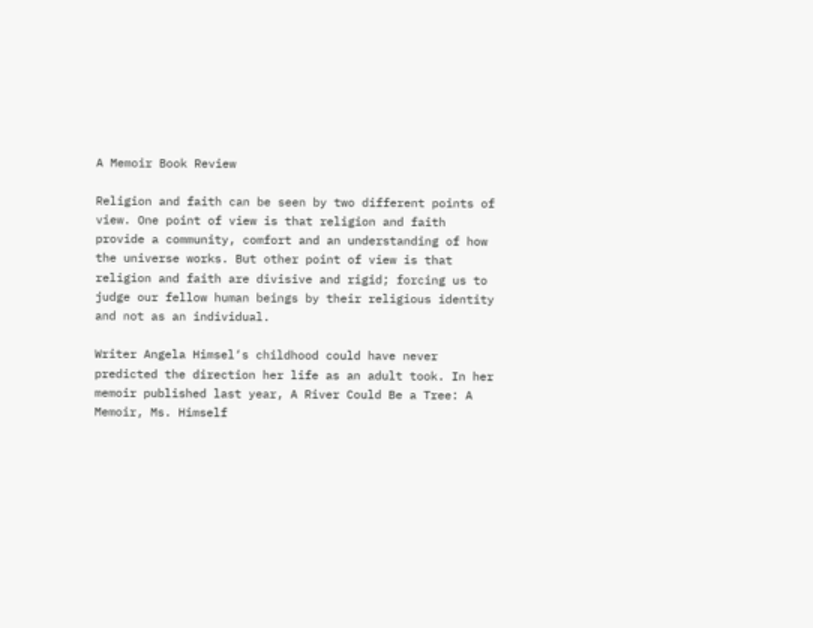A Memoir Book Review

Religion and faith can be seen by two different points of view. One point of view is that religion and faith provide a community, comfort and an understanding of how the universe works. But other point of view is that religion and faith are divisive and rigid; forcing us to judge our fellow human beings by their religious identity and not as an individual.

Writer Angela Himsel‘s childhood could have never predicted the direction her life as an adult took. In her memoir published last year, A River Could Be a Tree: A Memoir, Ms. Himself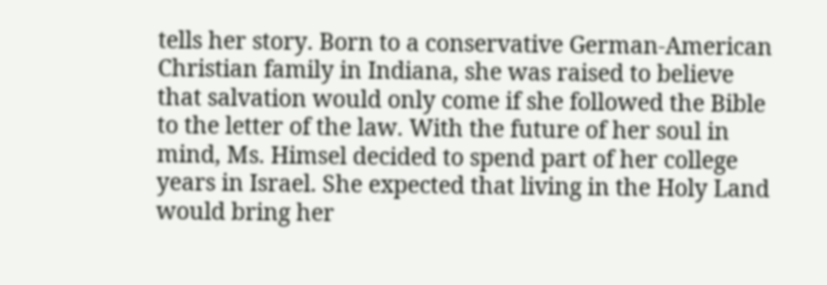tells her story. Born to a conservative German-American Christian family in Indiana, she was raised to believe that salvation would only come if she followed the Bible to the letter of the law. With the future of her soul in mind, Ms. Himsel decided to spend part of her college years in Israel. She expected that living in the Holy Land would bring her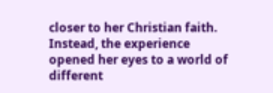closer to her Christian faith. Instead, the experience opened her eyes to a world of different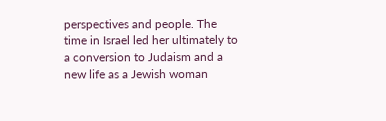perspectives and people. The time in Israel led her ultimately to a conversion to Judaism and a new life as a Jewish woman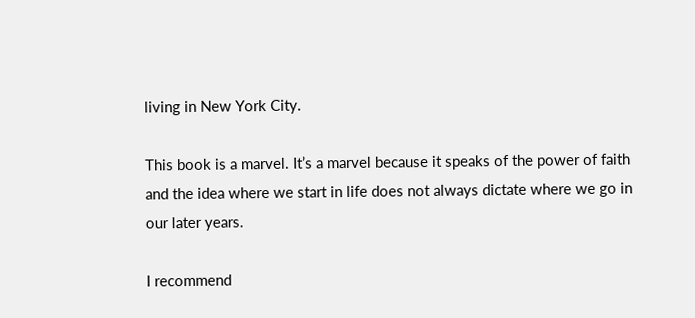living in New York City.

This book is a marvel. It’s a marvel because it speaks of the power of faith and the idea where we start in life does not always dictate where we go in our later years.

I recommend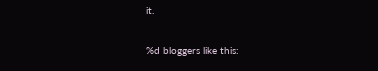it.

%d bloggers like this: